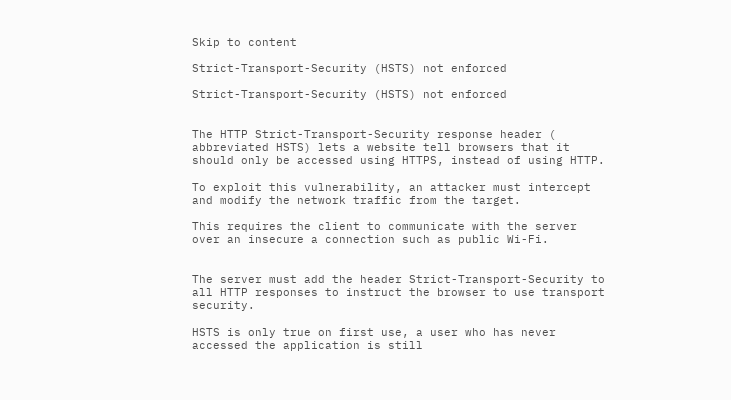Skip to content

Strict-Transport-Security (HSTS) not enforced

Strict-Transport-Security (HSTS) not enforced


The HTTP Strict-Transport-Security response header ( abbreviated HSTS) lets a website tell browsers that it should only be accessed using HTTPS, instead of using HTTP.

To exploit this vulnerability, an attacker must intercept and modify the network traffic from the target.

This requires the client to communicate with the server over an insecure a connection such as public Wi-Fi.


The server must add the header Strict-Transport-Security to all HTTP responses to instruct the browser to use transport security.

HSTS is only true on first use, a user who has never accessed the application is still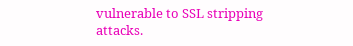vulnerable to SSL stripping attacks.